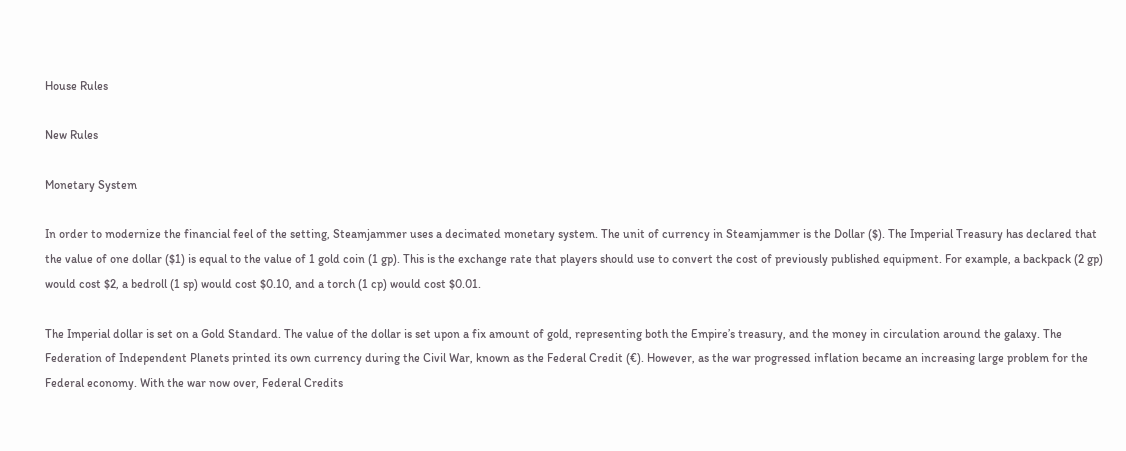House Rules

New Rules

Monetary System

In order to modernize the financial feel of the setting, Steamjammer uses a decimated monetary system. The unit of currency in Steamjammer is the Dollar ($). The Imperial Treasury has declared that the value of one dollar ($1) is equal to the value of 1 gold coin (1 gp). This is the exchange rate that players should use to convert the cost of previously published equipment. For example, a backpack (2 gp) would cost $2, a bedroll (1 sp) would cost $0.10, and a torch (1 cp) would cost $0.01.

The Imperial dollar is set on a Gold Standard. The value of the dollar is set upon a fix amount of gold, representing both the Empire’s treasury, and the money in circulation around the galaxy. The Federation of Independent Planets printed its own currency during the Civil War, known as the Federal Credit (€). However, as the war progressed inflation became an increasing large problem for the Federal economy. With the war now over, Federal Credits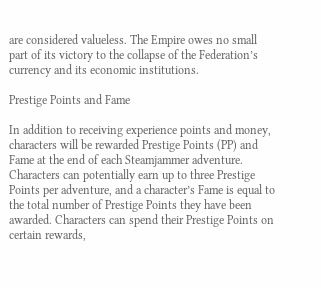are considered valueless. The Empire owes no small part of its victory to the collapse of the Federation’s currency and its economic institutions.

Prestige Points and Fame

In addition to receiving experience points and money, characters will be rewarded Prestige Points (PP) and Fame at the end of each Steamjammer adventure. Characters can potentially earn up to three Prestige Points per adventure, and a character’s Fame is equal to the total number of Prestige Points they have been awarded. Characters can spend their Prestige Points on certain rewards,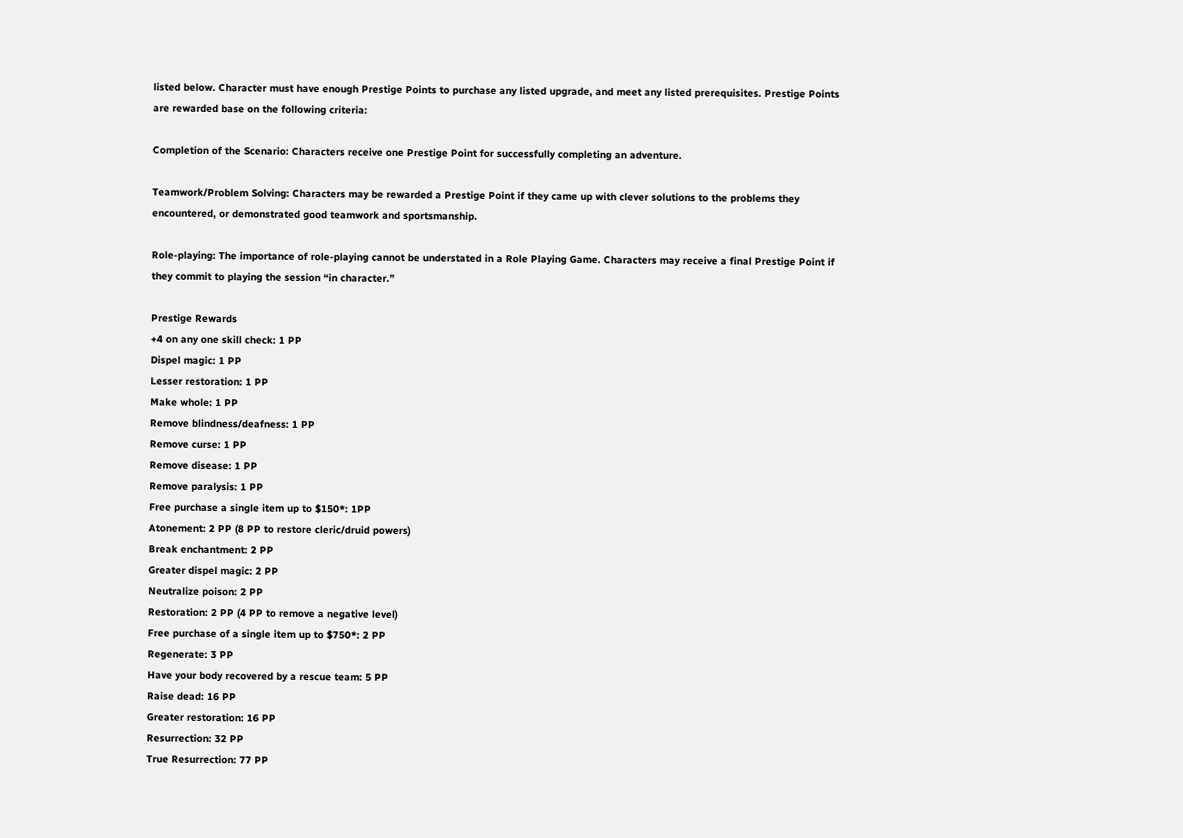listed below. Character must have enough Prestige Points to purchase any listed upgrade, and meet any listed prerequisites. Prestige Points are rewarded base on the following criteria:

Completion of the Scenario: Characters receive one Prestige Point for successfully completing an adventure.

Teamwork/Problem Solving: Characters may be rewarded a Prestige Point if they came up with clever solutions to the problems they encountered, or demonstrated good teamwork and sportsmanship.

Role-playing: The importance of role-playing cannot be understated in a Role Playing Game. Characters may receive a final Prestige Point if they commit to playing the session “in character.”

Prestige Rewards
+4 on any one skill check: 1 PP
Dispel magic: 1 PP
Lesser restoration: 1 PP
Make whole: 1 PP
Remove blindness/deafness: 1 PP
Remove curse: 1 PP
Remove disease: 1 PP
Remove paralysis: 1 PP
Free purchase a single item up to $150*: 1PP
Atonement: 2 PP (8 PP to restore cleric/druid powers)
Break enchantment: 2 PP
Greater dispel magic: 2 PP
Neutralize poison: 2 PP
Restoration: 2 PP (4 PP to remove a negative level)
Free purchase of a single item up to $750*: 2 PP
Regenerate: 3 PP
Have your body recovered by a rescue team: 5 PP
Raise dead: 16 PP
Greater restoration: 16 PP
Resurrection: 32 PP
True Resurrection: 77 PP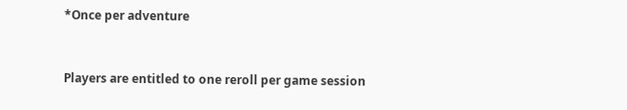*Once per adventure


Players are entitled to one reroll per game session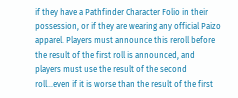if they have a Pathfinder Character Folio in their possession, or if they are wearing any official Paizo apparel. Players must announce this reroll before the result of the first roll is announced, and players must use the result of the second roll…even if it is worse than the result of the first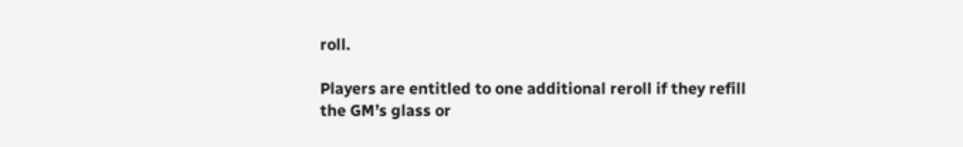roll.

Players are entitled to one additional reroll if they refill the GM’s glass or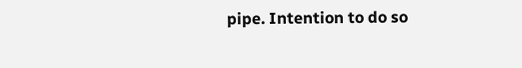pipe. Intention to do so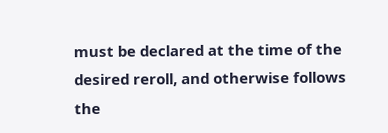must be declared at the time of the desired reroll, and otherwise follows the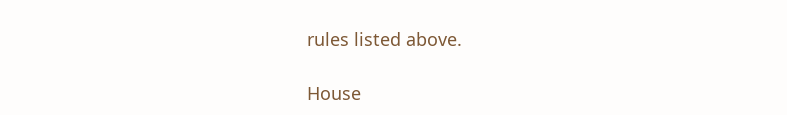rules listed above.

House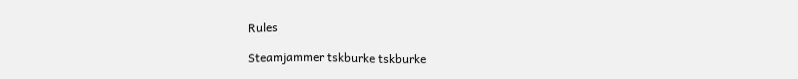Rules

Steamjammer tskburke tskburke